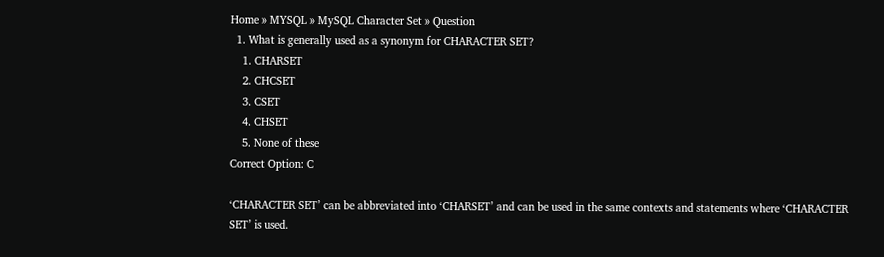Home » MYSQL » MySQL Character Set » Question
  1. What is generally used as a synonym for CHARACTER SET?
    1. CHARSET
    2. CHCSET
    3. CSET
    4. CHSET
    5. None of these
Correct Option: C

‘CHARACTER SET’ can be abbreviated into ‘CHARSET’ and can be used in the same contexts and statements where ‘CHARACTER SET’ is used.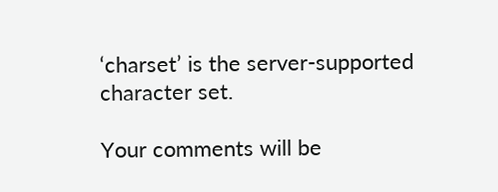‘charset’ is the server-supported character set.

Your comments will be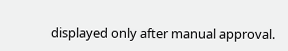displayed only after manual approval.